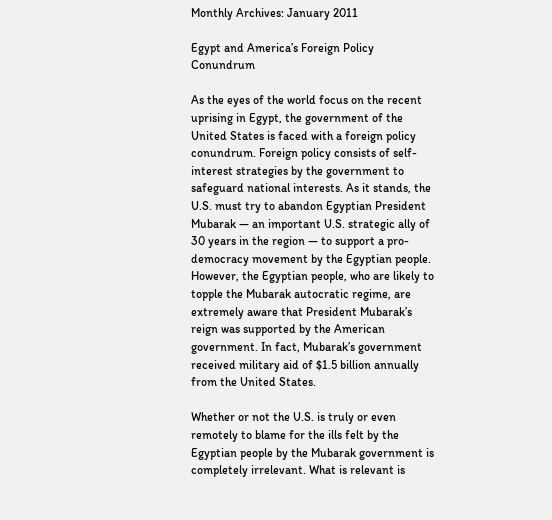Monthly Archives: January 2011

Egypt and America’s Foreign Policy Conundrum

As the eyes of the world focus on the recent uprising in Egypt, the government of the United States is faced with a foreign policy conundrum. Foreign policy consists of self-interest strategies by the government to safeguard national interests. As it stands, the U.S. must try to abandon Egyptian President Mubarak — an important U.S. strategic ally of 30 years in the region — to support a pro-democracy movement by the Egyptian people. However, the Egyptian people, who are likely to topple the Mubarak autocratic regime, are extremely aware that President Mubarak’s reign was supported by the American government. In fact, Mubarak’s government received military aid of $1.5 billion annually from the United States.

Whether or not the U.S. is truly or even remotely to blame for the ills felt by the Egyptian people by the Mubarak government is completely irrelevant. What is relevant is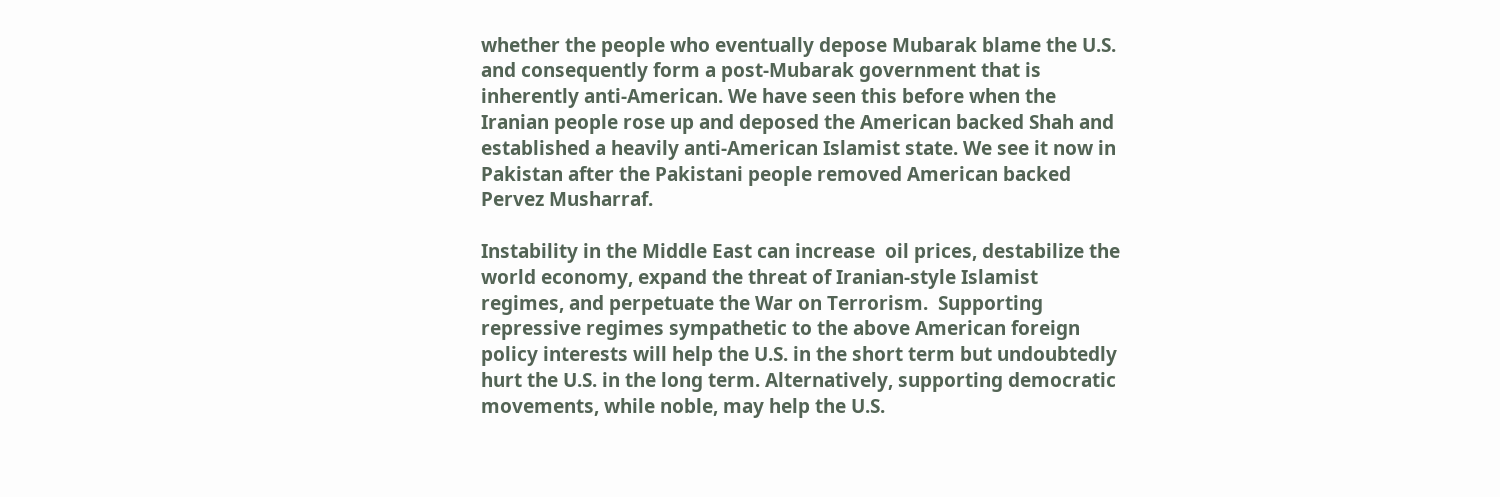whether the people who eventually depose Mubarak blame the U.S. and consequently form a post-Mubarak government that is inherently anti-American. We have seen this before when the Iranian people rose up and deposed the American backed Shah and established a heavily anti-American Islamist state. We see it now in Pakistan after the Pakistani people removed American backed Pervez Musharraf.

Instability in the Middle East can increase  oil prices, destabilize the world economy, expand the threat of Iranian-style Islamist regimes, and perpetuate the War on Terrorism.  Supporting repressive regimes sympathetic to the above American foreign policy interests will help the U.S. in the short term but undoubtedly hurt the U.S. in the long term. Alternatively, supporting democratic movements, while noble, may help the U.S.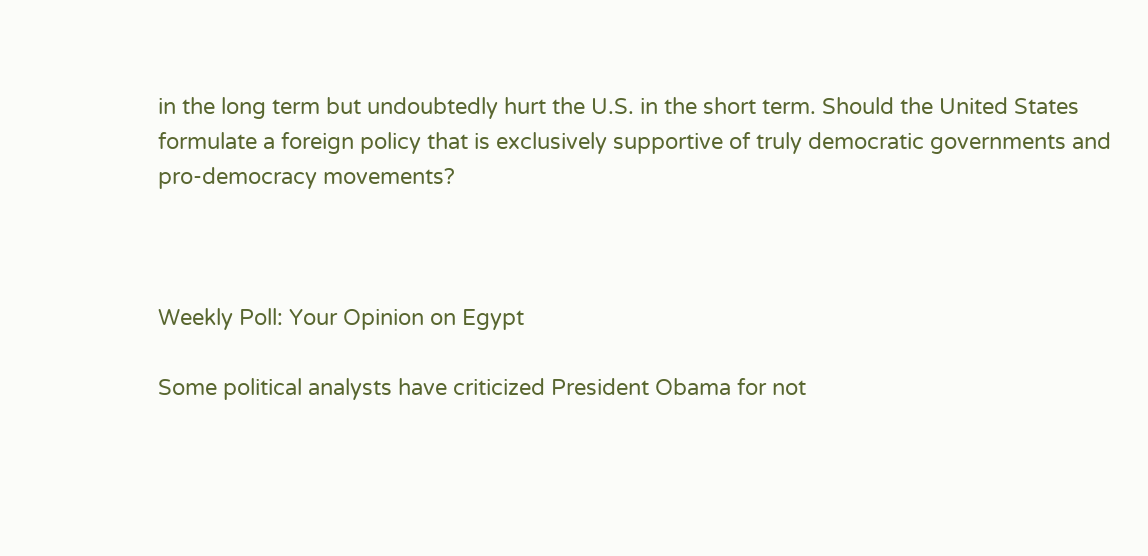in the long term but undoubtedly hurt the U.S. in the short term. Should the United States formulate a foreign policy that is exclusively supportive of truly democratic governments and pro-democracy movements?



Weekly Poll: Your Opinion on Egypt

Some political analysts have criticized President Obama for not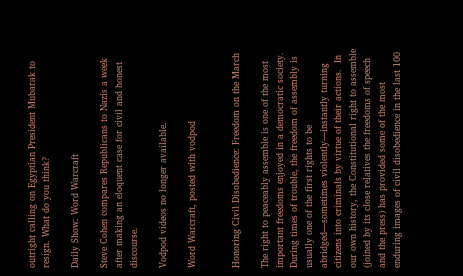outright calling on Egyptian President Mubarak to resign. What do you think?

Daily Show: Word Warcraft

Steve Cohen compares Republicans to Nazis a week after making an eloquent case for civil and honest discourse.

Vodpod videos no longer available.

Word Warcraft, posted with vodpod


Honoring Civil Disobedience: Freedom on the March

The right to peaceably assemble is one of the most important freedoms enjoyed in a democratic society.  During times of trouble, the freedom of assembly is usually one of the first rights to be abridged—sometimes violently—instantly turning citizens into criminals by virtue of their actions.  In our own history, the Constitutional right to assemble (joined by its close relatives the freedoms of speech and the press) has provided some of the most enduring images of civil disobedience in the last 100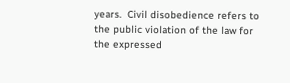years.  Civil disobedience refers to the public violation of the law for the expressed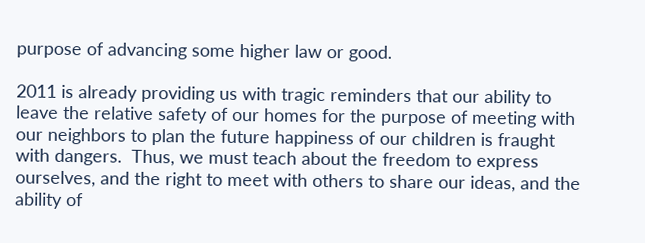purpose of advancing some higher law or good.

2011 is already providing us with tragic reminders that our ability to leave the relative safety of our homes for the purpose of meeting with our neighbors to plan the future happiness of our children is fraught with dangers.  Thus, we must teach about the freedom to express ourselves, and the right to meet with others to share our ideas, and the ability of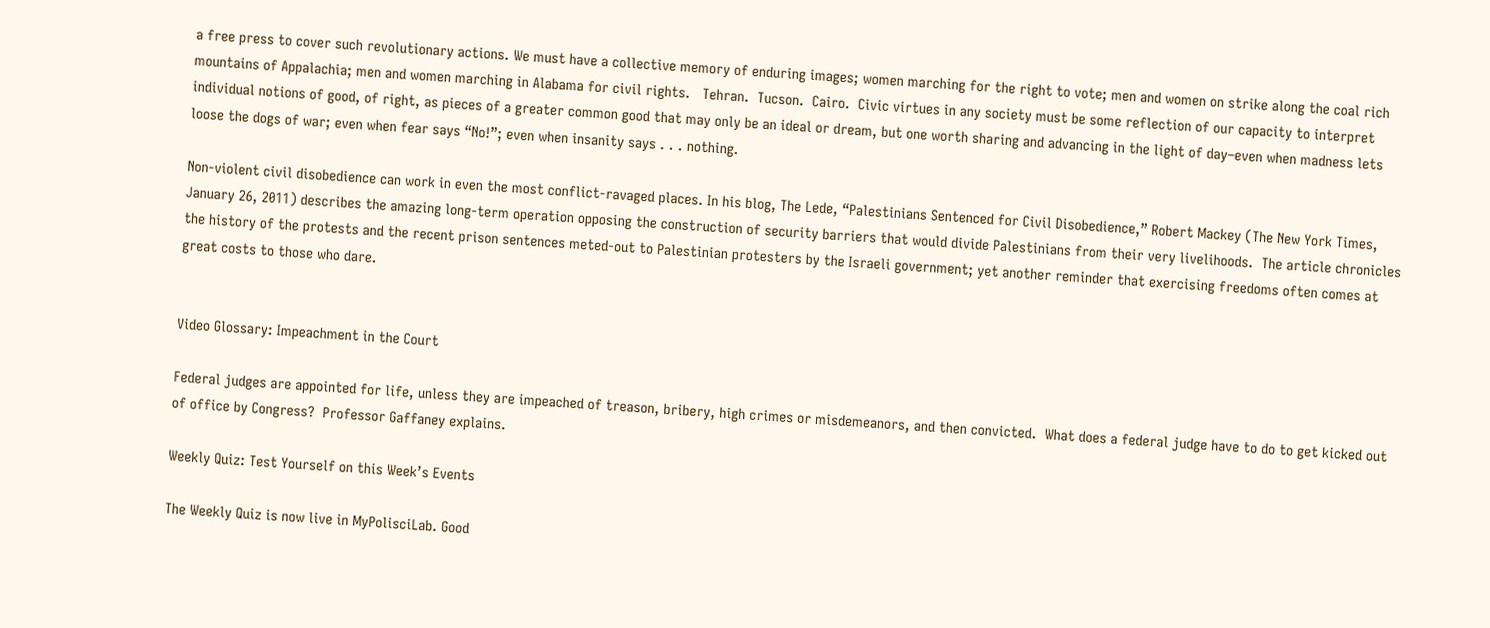a free press to cover such revolutionary actions. We must have a collective memory of enduring images; women marching for the right to vote; men and women on strike along the coal rich mountains of Appalachia; men and women marching in Alabama for civil rights.   Tehran.  Tucson.  Cairo.  Civic virtues in any society must be some reflection of our capacity to interpret individual notions of good, of right, as pieces of a greater common good that may only be an ideal or dream, but one worth sharing and advancing in the light of day–even when madness lets loose the dogs of war; even when fear says “No!”; even when insanity says . . . nothing.

Non-violent civil disobedience can work in even the most conflict-ravaged places. In his blog, The Lede, “Palestinians Sentenced for Civil Disobedience,” Robert Mackey (The New York Times, January 26, 2011) describes the amazing long-term operation opposing the construction of security barriers that would divide Palestinians from their very livelihoods.  The article chronicles the history of the protests and the recent prison sentences meted-out to Palestinian protesters by the Israeli government; yet another reminder that exercising freedoms often comes at great costs to those who dare.


Video Glossary: Impeachment in the Court

Federal judges are appointed for life, unless they are impeached of treason, bribery, high crimes or misdemeanors, and then convicted.  What does a federal judge have to do to get kicked out of office by Congress?  Professor Gaffaney explains.

Weekly Quiz: Test Yourself on this Week’s Events

The Weekly Quiz is now live in MyPolisciLab. Good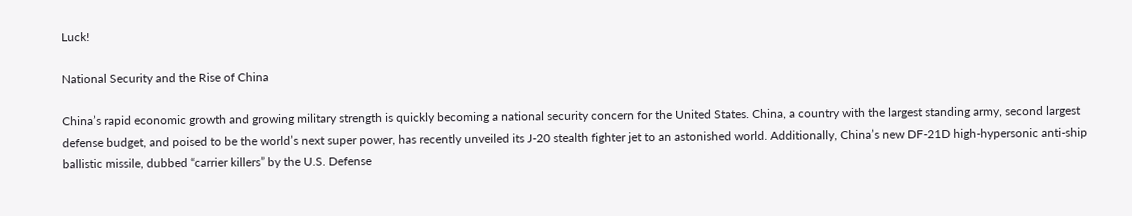Luck!

National Security and the Rise of China

China’s rapid economic growth and growing military strength is quickly becoming a national security concern for the United States. China, a country with the largest standing army, second largest defense budget, and poised to be the world’s next super power, has recently unveiled its J-20 stealth fighter jet to an astonished world. Additionally, China’s new DF-21D high-hypersonic anti-ship ballistic missile, dubbed “carrier killers” by the U.S. Defense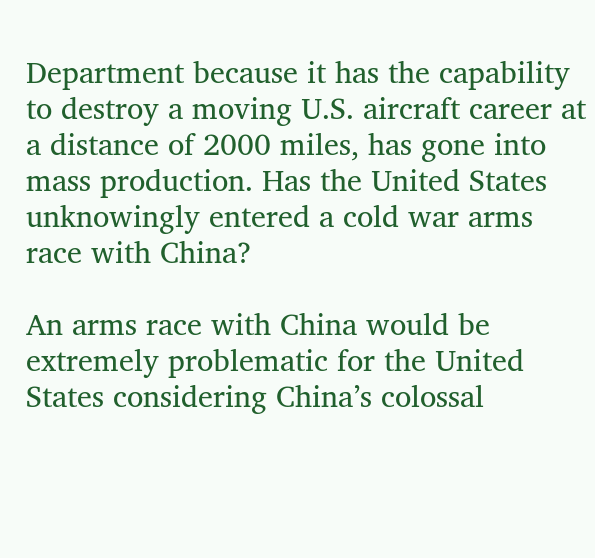Department because it has the capability to destroy a moving U.S. aircraft career at a distance of 2000 miles, has gone into mass production. Has the United States unknowingly entered a cold war arms race with China?

An arms race with China would be extremely problematic for the United States considering China’s colossal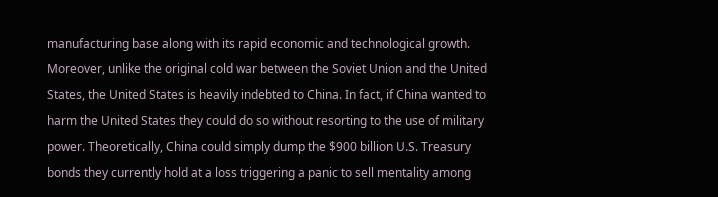manufacturing base along with its rapid economic and technological growth. Moreover, unlike the original cold war between the Soviet Union and the United States, the United States is heavily indebted to China. In fact, if China wanted to harm the United States they could do so without resorting to the use of military power. Theoretically, China could simply dump the $900 billion U.S. Treasury bonds they currently hold at a loss triggering a panic to sell mentality among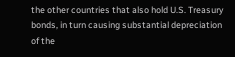the other countries that also hold U.S. Treasury bonds, in turn causing substantial depreciation of the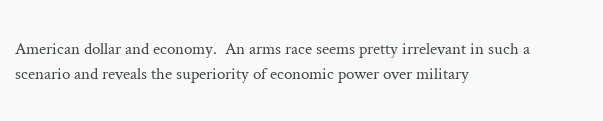American dollar and economy.  An arms race seems pretty irrelevant in such a scenario and reveals the superiority of economic power over military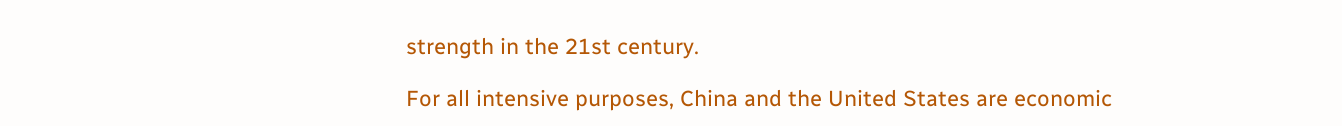strength in the 21st century.

For all intensive purposes, China and the United States are economic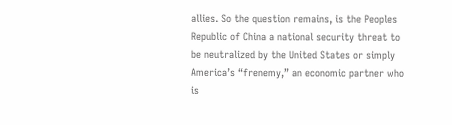allies. So the question remains, is the Peoples Republic of China a national security threat to be neutralized by the United States or simply America’s “frenemy,” an economic partner who is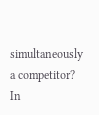simultaneously a competitor? In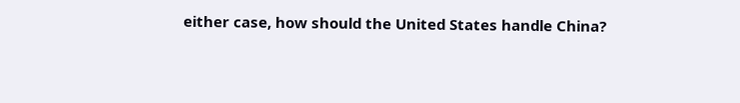either case, how should the United States handle China?